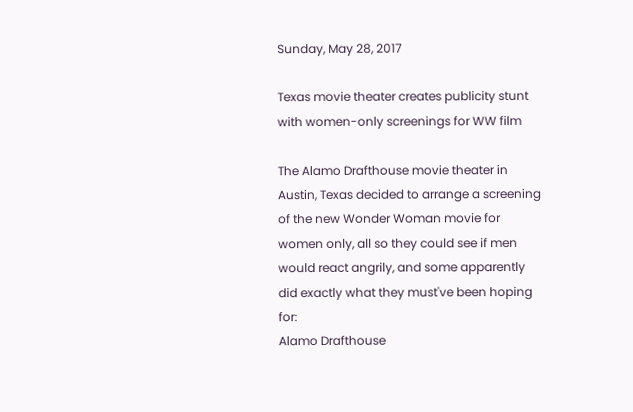Sunday, May 28, 2017

Texas movie theater creates publicity stunt with women-only screenings for WW film

The Alamo Drafthouse movie theater in Austin, Texas decided to arrange a screening of the new Wonder Woman movie for women only, all so they could see if men would react angrily, and some apparently did exactly what they must've been hoping for:
Alamo Drafthouse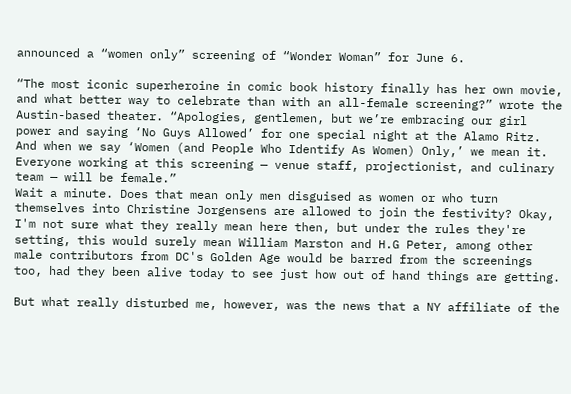announced a “women only” screening of “Wonder Woman” for June 6.

“The most iconic superheroine in comic book history finally has her own movie, and what better way to celebrate than with an all-female screening?” wrote the Austin-based theater. “Apologies, gentlemen, but we’re embracing our girl power and saying ‘No Guys Allowed’ for one special night at the Alamo Ritz. And when we say ‘Women (and People Who Identify As Women) Only,’ we mean it. Everyone working at this screening — venue staff, projectionist, and culinary team — will be female.”
Wait a minute. Does that mean only men disguised as women or who turn themselves into Christine Jorgensens are allowed to join the festivity? Okay, I'm not sure what they really mean here then, but under the rules they're setting, this would surely mean William Marston and H.G Peter, among other male contributors from DC's Golden Age would be barred from the screenings too, had they been alive today to see just how out of hand things are getting.

But what really disturbed me, however, was the news that a NY affiliate of the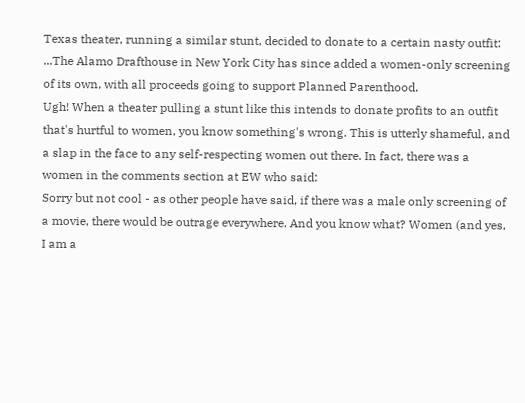Texas theater, running a similar stunt, decided to donate to a certain nasty outfit:
...The Alamo Drafthouse in New York City has since added a women-only screening of its own, with all proceeds going to support Planned Parenthood.
Ugh! When a theater pulling a stunt like this intends to donate profits to an outfit that's hurtful to women, you know something's wrong. This is utterly shameful, and a slap in the face to any self-respecting women out there. In fact, there was a women in the comments section at EW who said:
Sorry but not cool - as other people have said, if there was a male only screening of a movie, there would be outrage everywhere. And you know what? Women (and yes, I am a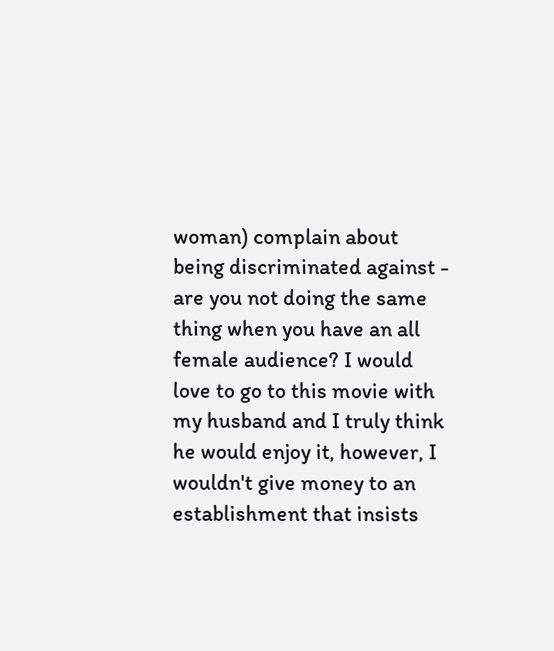woman) complain about being discriminated against - are you not doing the same thing when you have an all female audience? I would love to go to this movie with my husband and I truly think he would enjoy it, however, I wouldn't give money to an establishment that insists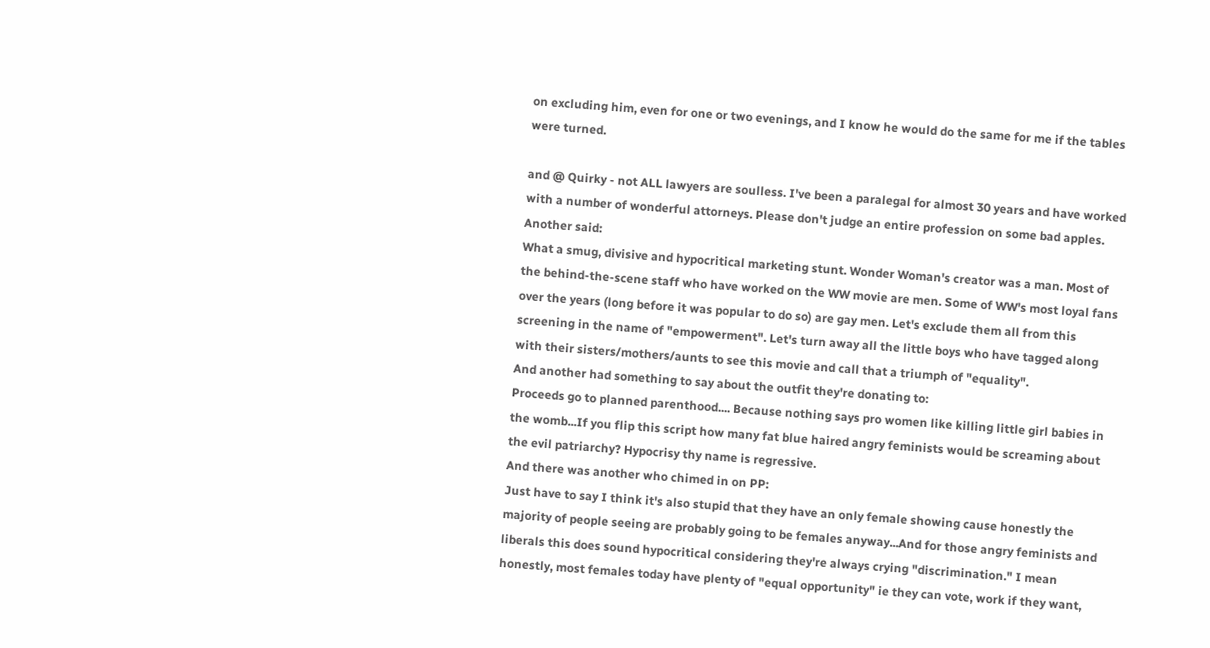on excluding him, even for one or two evenings, and I know he would do the same for me if the tables were turned.

and @ Quirky - not ALL lawyers are soulless. I've been a paralegal for almost 30 years and have worked with a number of wonderful attorneys. Please don't judge an entire profession on some bad apples.
Another said:
What a smug, divisive and hypocritical marketing stunt. Wonder Woman's creator was a man. Most of the behind-the-scene staff who have worked on the WW movie are men. Some of WW's most loyal fans over the years (long before it was popular to do so) are gay men. Let's exclude them all from this screening in the name of "empowerment". Let's turn away all the little boys who have tagged along with their sisters/mothers/aunts to see this movie and call that a triumph of "equality".
And another had something to say about the outfit they're donating to:
Proceeds go to planned parenthood.... Because nothing says pro women like killing little girl babies in the womb...If you flip this script how many fat blue haired angry feminists would be screaming about the evil patriarchy? Hypocrisy thy name is regressive.
And there was another who chimed in on PP:
Just have to say I think it's also stupid that they have an only female showing cause honestly the majority of people seeing are probably going to be females anyway...And for those angry feminists and liberals this does sound hypocritical considering they're always crying "discrimination." I mean honestly, most females today have plenty of "equal opportunity" ie they can vote, work if they want,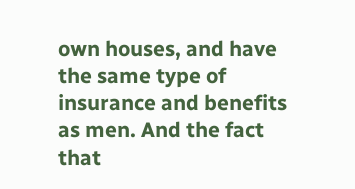own houses, and have the same type of insurance and benefits as men. And the fact that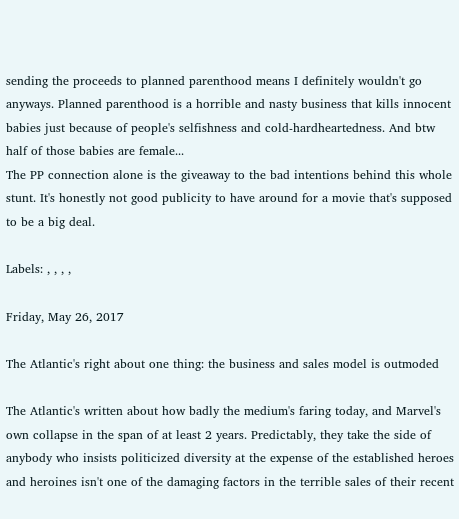sending the proceeds to planned parenthood means I definitely wouldn't go anyways. Planned parenthood is a horrible and nasty business that kills innocent babies just because of people's selfishness and cold-hardheartedness. And btw half of those babies are female...
The PP connection alone is the giveaway to the bad intentions behind this whole stunt. It's honestly not good publicity to have around for a movie that's supposed to be a big deal.

Labels: , , , ,

Friday, May 26, 2017

The Atlantic's right about one thing: the business and sales model is outmoded

The Atlantic's written about how badly the medium's faring today, and Marvel's own collapse in the span of at least 2 years. Predictably, they take the side of anybody who insists politicized diversity at the expense of the established heroes and heroines isn't one of the damaging factors in the terrible sales of their recent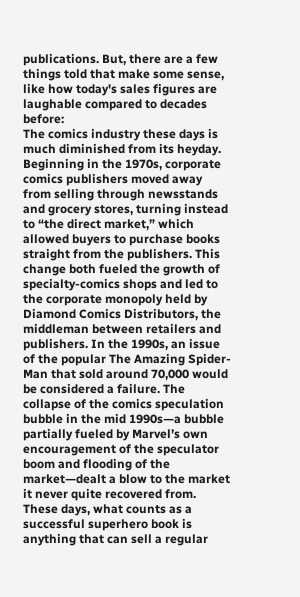publications. But, there are a few things told that make some sense, like how today's sales figures are laughable compared to decades before:
The comics industry these days is much diminished from its heyday. Beginning in the 1970s, corporate comics publishers moved away from selling through newsstands and grocery stores, turning instead to “the direct market,” which allowed buyers to purchase books straight from the publishers. This change both fueled the growth of specialty-comics shops and led to the corporate monopoly held by Diamond Comics Distributors, the middleman between retailers and publishers. In the 1990s, an issue of the popular The Amazing Spider-Man that sold around 70,000 would be considered a failure. The collapse of the comics speculation bubble in the mid 1990s—a bubble partially fueled by Marvel’s own encouragement of the speculator boom and flooding of the market—dealt a blow to the market it never quite recovered from. These days, what counts as a successful superhero book is anything that can sell a regular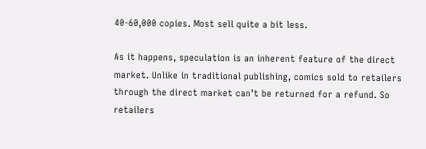40-60,000 copies. Most sell quite a bit less.

As it happens, speculation is an inherent feature of the direct market. Unlike in traditional publishing, comics sold to retailers through the direct market can’t be returned for a refund. So retailers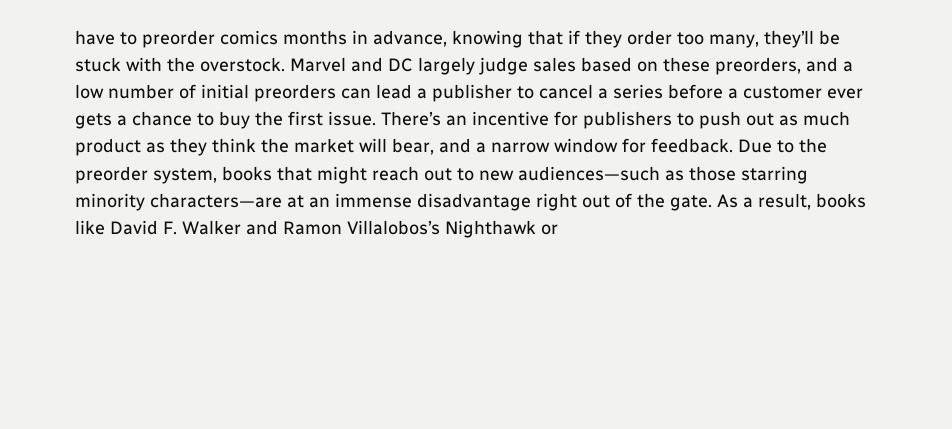have to preorder comics months in advance, knowing that if they order too many, they’ll be stuck with the overstock. Marvel and DC largely judge sales based on these preorders, and a low number of initial preorders can lead a publisher to cancel a series before a customer ever gets a chance to buy the first issue. There’s an incentive for publishers to push out as much product as they think the market will bear, and a narrow window for feedback. Due to the preorder system, books that might reach out to new audiences—such as those starring minority characters—are at an immense disadvantage right out of the gate. As a result, books like David F. Walker and Ramon Villalobos’s Nighthawk or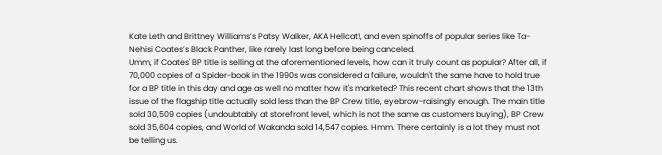Kate Leth and Brittney Williams’s Patsy Walker, AKA Hellcat!, and even spinoffs of popular series like Ta-Nehisi Coates’s Black Panther, like rarely last long before being canceled.
Umm, if Coates' BP title is selling at the aforementioned levels, how can it truly count as popular? After all, if 70,000 copies of a Spider-book in the 1990s was considered a failure, wouldn't the same have to hold true for a BP title in this day and age as well no matter how it's marketed? This recent chart shows that the 13th issue of the flagship title actually sold less than the BP Crew title, eyebrow-raisingly enough. The main title sold 30,509 copies (undoubtably at storefront level, which is not the same as customers buying), BP Crew sold 35,604 copies, and World of Wakanda sold 14,547 copies. Hmm. There certainly is a lot they must not be telling us.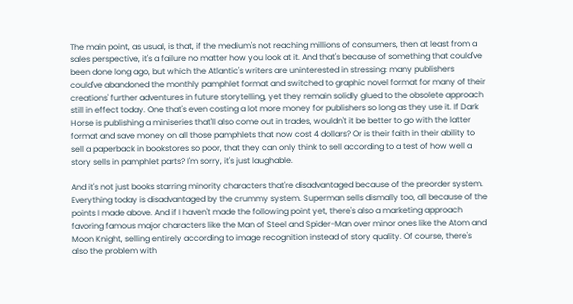The main point, as usual, is that, if the medium's not reaching millions of consumers, then at least from a sales perspective, it's a failure no matter how you look at it. And that's because of something that could've been done long ago, but which the Atlantic's writers are uninterested in stressing: many publishers could've abandoned the monthly pamphlet format and switched to graphic novel format for many of their creations' further adventures in future storytelling, yet they remain solidly glued to the obsolete approach still in effect today. One that's even costing a lot more money for publishers so long as they use it. If Dark Horse is publishing a miniseries that'll also come out in trades, wouldn't it be better to go with the latter format and save money on all those pamphlets that now cost 4 dollars? Or is their faith in their ability to sell a paperback in bookstores so poor, that they can only think to sell according to a test of how well a story sells in pamphlet parts? I'm sorry, it's just laughable.

And it's not just books starring minority characters that're disadvantaged because of the preorder system. Everything today is disadvantaged by the crummy system. Superman sells dismally too, all because of the points I made above. And if I haven't made the following point yet, there's also a marketing approach favoring famous major characters like the Man of Steel and Spider-Man over minor ones like the Atom and Moon Knight, selling entirely according to image recognition instead of story quality. Of course, there's also the problem with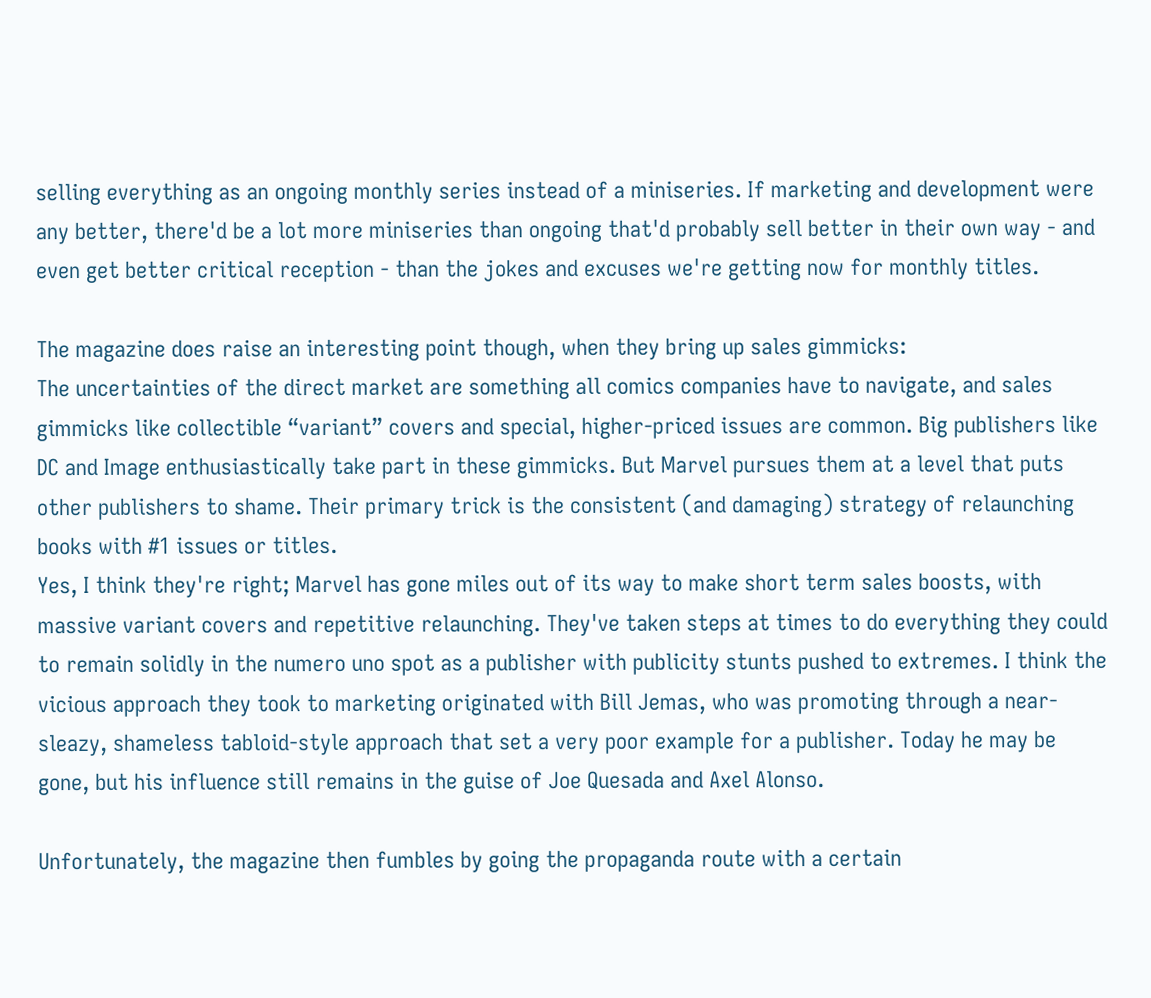selling everything as an ongoing monthly series instead of a miniseries. If marketing and development were any better, there'd be a lot more miniseries than ongoing that'd probably sell better in their own way - and even get better critical reception - than the jokes and excuses we're getting now for monthly titles.

The magazine does raise an interesting point though, when they bring up sales gimmicks:
The uncertainties of the direct market are something all comics companies have to navigate, and sales gimmicks like collectible “variant” covers and special, higher-priced issues are common. Big publishers like DC and Image enthusiastically take part in these gimmicks. But Marvel pursues them at a level that puts other publishers to shame. Their primary trick is the consistent (and damaging) strategy of relaunching books with #1 issues or titles.
Yes, I think they're right; Marvel has gone miles out of its way to make short term sales boosts, with massive variant covers and repetitive relaunching. They've taken steps at times to do everything they could to remain solidly in the numero uno spot as a publisher with publicity stunts pushed to extremes. I think the vicious approach they took to marketing originated with Bill Jemas, who was promoting through a near-sleazy, shameless tabloid-style approach that set a very poor example for a publisher. Today he may be gone, but his influence still remains in the guise of Joe Quesada and Axel Alonso.

Unfortunately, the magazine then fumbles by going the propaganda route with a certain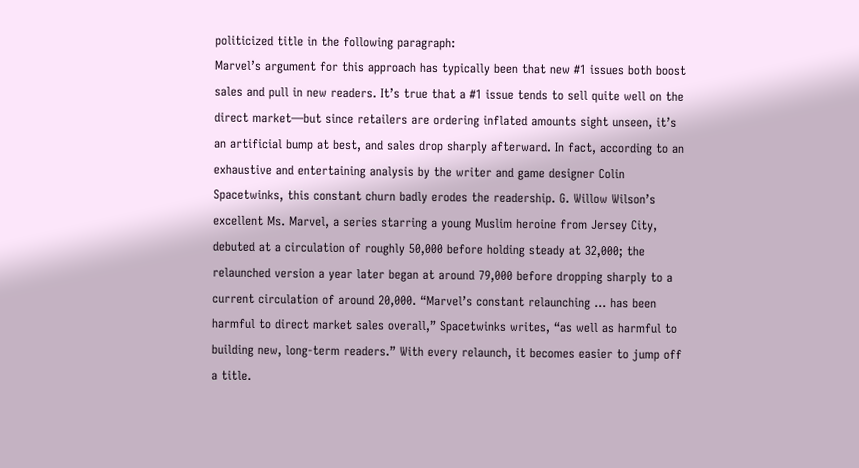politicized title in the following paragraph:
Marvel’s argument for this approach has typically been that new #1 issues both boost sales and pull in new readers. It’s true that a #1 issue tends to sell quite well on the direct market—but since retailers are ordering inflated amounts sight unseen, it’s an artificial bump at best, and sales drop sharply afterward. In fact, according to an exhaustive and entertaining analysis by the writer and game designer Colin Spacetwinks, this constant churn badly erodes the readership. G. Willow Wilson’s excellent Ms. Marvel, a series starring a young Muslim heroine from Jersey City, debuted at a circulation of roughly 50,000 before holding steady at 32,000; the relaunched version a year later began at around 79,000 before dropping sharply to a current circulation of around 20,000. “Marvel’s constant relaunching ... has been harmful to direct market sales overall,” Spacetwinks writes, “as well as harmful to building new, long-term readers.” With every relaunch, it becomes easier to jump off a title.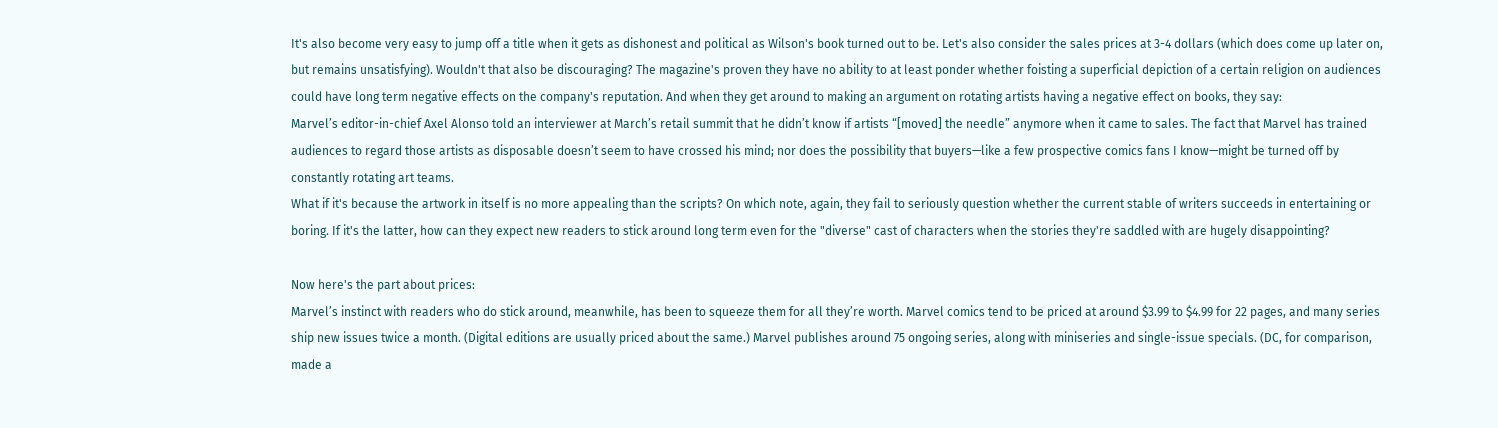It's also become very easy to jump off a title when it gets as dishonest and political as Wilson's book turned out to be. Let's also consider the sales prices at 3-4 dollars (which does come up later on, but remains unsatisfying). Wouldn't that also be discouraging? The magazine's proven they have no ability to at least ponder whether foisting a superficial depiction of a certain religion on audiences could have long term negative effects on the company's reputation. And when they get around to making an argument on rotating artists having a negative effect on books, they say:
Marvel’s editor-in-chief Axel Alonso told an interviewer at March’s retail summit that he didn’t know if artists “[moved] the needle” anymore when it came to sales. The fact that Marvel has trained audiences to regard those artists as disposable doesn’t seem to have crossed his mind; nor does the possibility that buyers—like a few prospective comics fans I know—might be turned off by constantly rotating art teams.
What if it's because the artwork in itself is no more appealing than the scripts? On which note, again, they fail to seriously question whether the current stable of writers succeeds in entertaining or boring. If it's the latter, how can they expect new readers to stick around long term even for the "diverse" cast of characters when the stories they're saddled with are hugely disappointing?

Now here's the part about prices:
Marvel’s instinct with readers who do stick around, meanwhile, has been to squeeze them for all they’re worth. Marvel comics tend to be priced at around $3.99 to $4.99 for 22 pages, and many series ship new issues twice a month. (Digital editions are usually priced about the same.) Marvel publishes around 75 ongoing series, along with miniseries and single-issue specials. (DC, for comparison, made a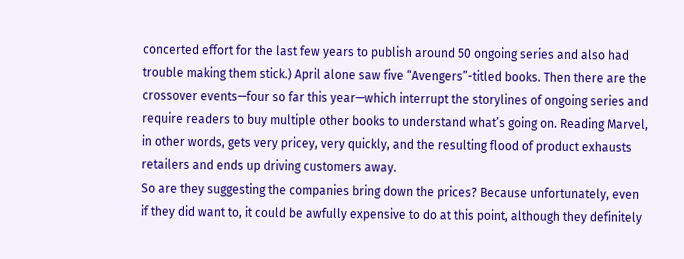concerted effort for the last few years to publish around 50 ongoing series and also had trouble making them stick.) April alone saw five “Avengers”-titled books. Then there are the crossover events—four so far this year—which interrupt the storylines of ongoing series and require readers to buy multiple other books to understand what’s going on. Reading Marvel, in other words, gets very pricey, very quickly, and the resulting flood of product exhausts retailers and ends up driving customers away.
So are they suggesting the companies bring down the prices? Because unfortunately, even if they did want to, it could be awfully expensive to do at this point, although they definitely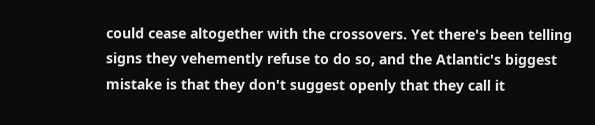could cease altogether with the crossovers. Yet there's been telling signs they vehemently refuse to do so, and the Atlantic's biggest mistake is that they don't suggest openly that they call it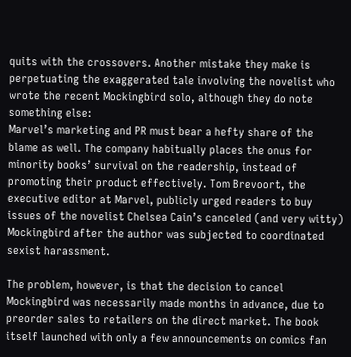quits with the crossovers. Another mistake they make is perpetuating the exaggerated tale involving the novelist who wrote the recent Mockingbird solo, although they do note something else:
Marvel’s marketing and PR must bear a hefty share of the blame as well. The company habitually places the onus for minority books’ survival on the readership, instead of promoting their product effectively. Tom Brevoort, the executive editor at Marvel, publicly urged readers to buy issues of the novelist Chelsea Cain’s canceled (and very witty) Mockingbird after the author was subjected to coordinated sexist harassment.

The problem, however, is that the decision to cancel Mockingbird was necessarily made months in advance, due to preorder sales to retailers on the direct market. The book itself launched with only a few announcements on comics fan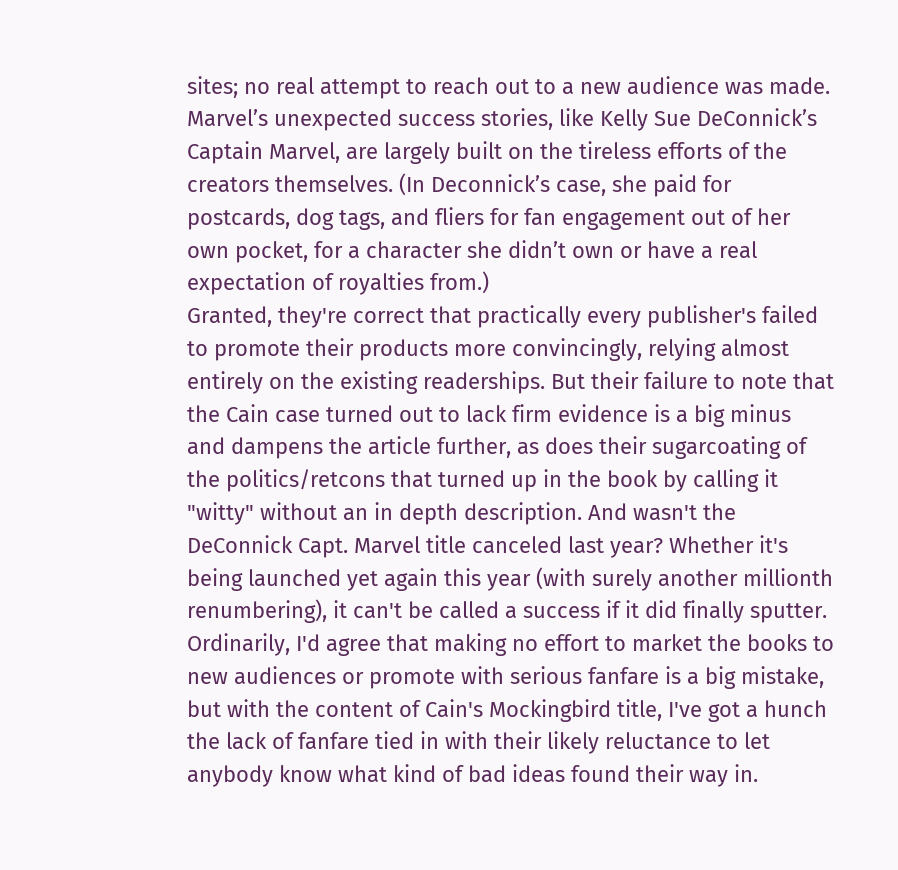sites; no real attempt to reach out to a new audience was made. Marvel’s unexpected success stories, like Kelly Sue DeConnick’s Captain Marvel, are largely built on the tireless efforts of the creators themselves. (In Deconnick’s case, she paid for postcards, dog tags, and fliers for fan engagement out of her own pocket, for a character she didn’t own or have a real expectation of royalties from.)
Granted, they're correct that practically every publisher's failed to promote their products more convincingly, relying almost entirely on the existing readerships. But their failure to note that the Cain case turned out to lack firm evidence is a big minus and dampens the article further, as does their sugarcoating of the politics/retcons that turned up in the book by calling it "witty" without an in depth description. And wasn't the DeConnick Capt. Marvel title canceled last year? Whether it's being launched yet again this year (with surely another millionth renumbering), it can't be called a success if it did finally sputter. Ordinarily, I'd agree that making no effort to market the books to new audiences or promote with serious fanfare is a big mistake, but with the content of Cain's Mockingbird title, I've got a hunch the lack of fanfare tied in with their likely reluctance to let anybody know what kind of bad ideas found their way in.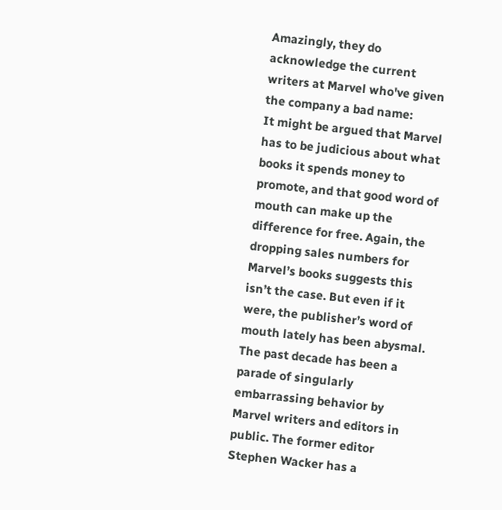Amazingly, they do acknowledge the current writers at Marvel who've given the company a bad name:
It might be argued that Marvel has to be judicious about what books it spends money to promote, and that good word of mouth can make up the difference for free. Again, the dropping sales numbers for Marvel’s books suggests this isn’t the case. But even if it were, the publisher’s word of mouth lately has been abysmal. The past decade has been a parade of singularly embarrassing behavior by Marvel writers and editors in public. The former editor Stephen Wacker has a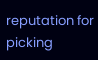reputation for picking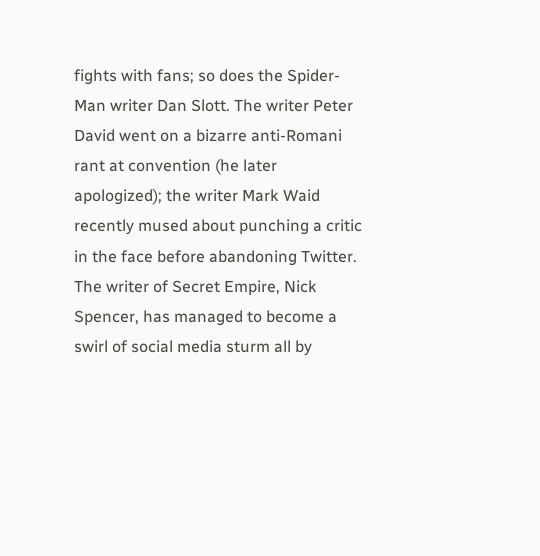fights with fans; so does the Spider-Man writer Dan Slott. The writer Peter David went on a bizarre anti-Romani rant at convention (he later apologized); the writer Mark Waid recently mused about punching a critic in the face before abandoning Twitter. The writer of Secret Empire, Nick Spencer, has managed to become a swirl of social media sturm all by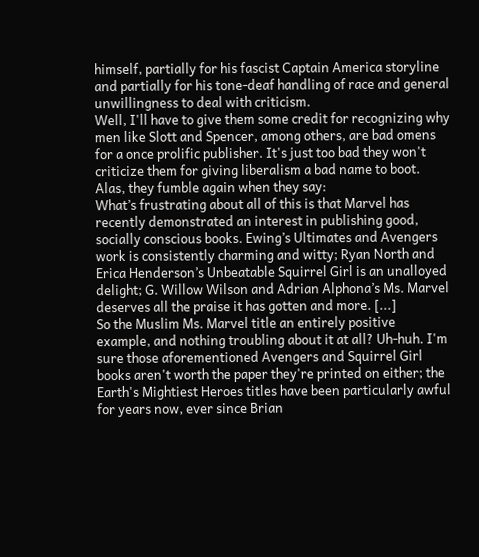himself, partially for his fascist Captain America storyline and partially for his tone-deaf handling of race and general unwillingness to deal with criticism.
Well, I'll have to give them some credit for recognizing why men like Slott and Spencer, among others, are bad omens for a once prolific publisher. It's just too bad they won't criticize them for giving liberalism a bad name to boot. Alas, they fumble again when they say:
What’s frustrating about all of this is that Marvel has recently demonstrated an interest in publishing good, socially conscious books. Ewing’s Ultimates and Avengers work is consistently charming and witty; Ryan North and Erica Henderson’s Unbeatable Squirrel Girl is an unalloyed delight; G. Willow Wilson and Adrian Alphona’s Ms. Marvel deserves all the praise it has gotten and more. [...]
So the Muslim Ms. Marvel title an entirely positive example, and nothing troubling about it at all? Uh-huh. I'm sure those aforementioned Avengers and Squirrel Girl books aren't worth the paper they're printed on either; the Earth's Mightiest Heroes titles have been particularly awful for years now, ever since Brian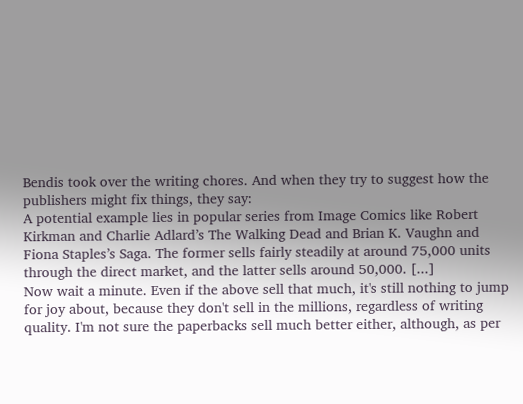Bendis took over the writing chores. And when they try to suggest how the publishers might fix things, they say:
A potential example lies in popular series from Image Comics like Robert Kirkman and Charlie Adlard’s The Walking Dead and Brian K. Vaughn and Fiona Staples’s Saga. The former sells fairly steadily at around 75,000 units through the direct market, and the latter sells around 50,000. [...]
Now wait a minute. Even if the above sell that much, it's still nothing to jump for joy about, because they don't sell in the millions, regardless of writing quality. I'm not sure the paperbacks sell much better either, although, as per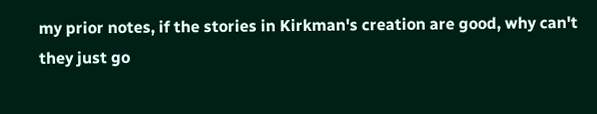my prior notes, if the stories in Kirkman's creation are good, why can't they just go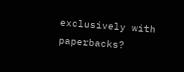exclusively with paperbacks?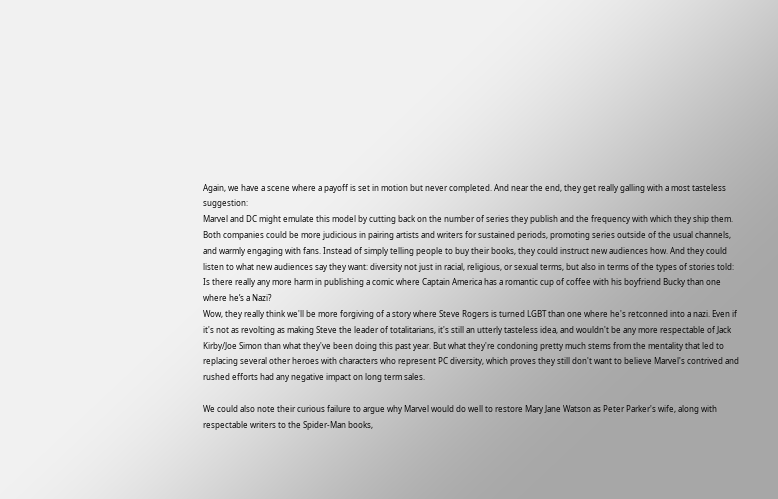Again, we have a scene where a payoff is set in motion but never completed. And near the end, they get really galling with a most tasteless suggestion:
Marvel and DC might emulate this model by cutting back on the number of series they publish and the frequency with which they ship them. Both companies could be more judicious in pairing artists and writers for sustained periods, promoting series outside of the usual channels, and warmly engaging with fans. Instead of simply telling people to buy their books, they could instruct new audiences how. And they could listen to what new audiences say they want: diversity not just in racial, religious, or sexual terms, but also in terms of the types of stories told: Is there really any more harm in publishing a comic where Captain America has a romantic cup of coffee with his boyfriend Bucky than one where he’s a Nazi?
Wow, they really think we'll be more forgiving of a story where Steve Rogers is turned LGBT than one where he's retconned into a nazi. Even if it's not as revolting as making Steve the leader of totalitarians, it's still an utterly tasteless idea, and wouldn't be any more respectable of Jack Kirby/Joe Simon than what they've been doing this past year. But what they're condoning pretty much stems from the mentality that led to replacing several other heroes with characters who represent PC diversity, which proves they still don't want to believe Marvel's contrived and rushed efforts had any negative impact on long term sales.

We could also note their curious failure to argue why Marvel would do well to restore Mary Jane Watson as Peter Parker's wife, along with respectable writers to the Spider-Man books,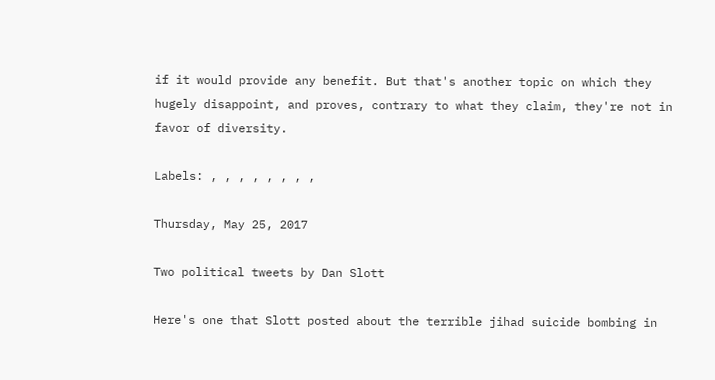if it would provide any benefit. But that's another topic on which they hugely disappoint, and proves, contrary to what they claim, they're not in favor of diversity.

Labels: , , , , , , , ,

Thursday, May 25, 2017

Two political tweets by Dan Slott

Here's one that Slott posted about the terrible jihad suicide bombing in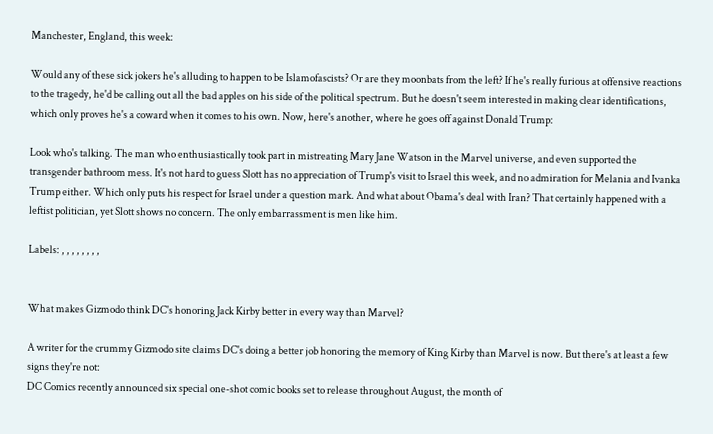Manchester, England, this week:

Would any of these sick jokers he's alluding to happen to be Islamofascists? Or are they moonbats from the left? If he's really furious at offensive reactions to the tragedy, he'd be calling out all the bad apples on his side of the political spectrum. But he doesn't seem interested in making clear identifications, which only proves he's a coward when it comes to his own. Now, here's another, where he goes off against Donald Trump:

Look who's talking. The man who enthusiastically took part in mistreating Mary Jane Watson in the Marvel universe, and even supported the transgender bathroom mess. It's not hard to guess Slott has no appreciation of Trump's visit to Israel this week, and no admiration for Melania and Ivanka Trump either. Which only puts his respect for Israel under a question mark. And what about Obama's deal with Iran? That certainly happened with a leftist politician, yet Slott shows no concern. The only embarrassment is men like him.

Labels: , , , , , , , ,


What makes Gizmodo think DC's honoring Jack Kirby better in every way than Marvel?

A writer for the crummy Gizmodo site claims DC's doing a better job honoring the memory of King Kirby than Marvel is now. But there's at least a few signs they're not:
DC Comics recently announced six special one-shot comic books set to release throughout August, the month of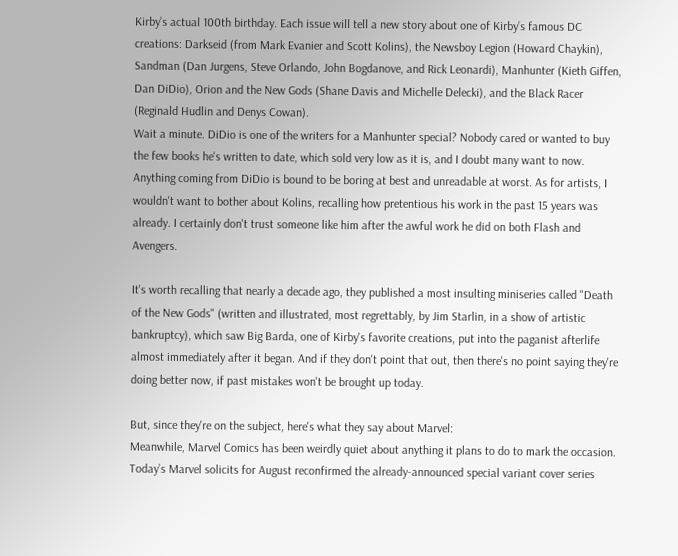Kirby’s actual 100th birthday. Each issue will tell a new story about one of Kirby’s famous DC creations: Darkseid (from Mark Evanier and Scott Kolins), the Newsboy Legion (Howard Chaykin), Sandman (Dan Jurgens, Steve Orlando, John Bogdanove, and Rick Leonardi), Manhunter (Kieth Giffen, Dan DiDio), Orion and the New Gods (Shane Davis and Michelle Delecki), and the Black Racer (Reginald Hudlin and Denys Cowan).
Wait a minute. DiDio is one of the writers for a Manhunter special? Nobody cared or wanted to buy the few books he's written to date, which sold very low as it is, and I doubt many want to now. Anything coming from DiDio is bound to be boring at best and unreadable at worst. As for artists, I wouldn't want to bother about Kolins, recalling how pretentious his work in the past 15 years was already. I certainly don't trust someone like him after the awful work he did on both Flash and Avengers.

It's worth recalling that nearly a decade ago, they published a most insulting miniseries called "Death of the New Gods" (written and illustrated, most regrettably, by Jim Starlin, in a show of artistic bankruptcy), which saw Big Barda, one of Kirby's favorite creations, put into the paganist afterlife almost immediately after it began. And if they don't point that out, then there's no point saying they're doing better now, if past mistakes won't be brought up today.

But, since they're on the subject, here's what they say about Marvel:
Meanwhile, Marvel Comics has been weirdly quiet about anything it plans to do to mark the occasion. Today’s Marvel solicits for August reconfirmed the already-announced special variant cover series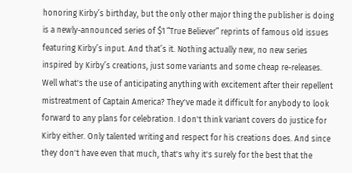honoring Kirby’s birthday, but the only other major thing the publisher is doing is a newly-announced series of $1 “True Believer” reprints of famous old issues featuring Kirby’s input. And that’s it. Nothing actually new, no new series inspired by Kirby’s creations, just some variants and some cheap re-releases.
Well what's the use of anticipating anything with excitement after their repellent mistreatment of Captain America? They've made it difficult for anybody to look forward to any plans for celebration. I don't think variant covers do justice for Kirby either. Only talented writing and respect for his creations does. And since they don't have even that much, that's why it's surely for the best that the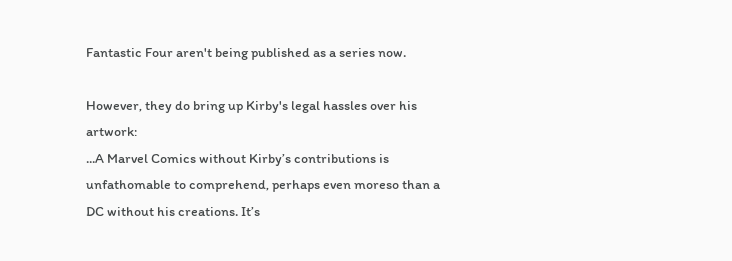Fantastic Four aren't being published as a series now.

However, they do bring up Kirby's legal hassles over his artwork:
...A Marvel Comics without Kirby’s contributions is unfathomable to comprehend, perhaps even moreso than a DC without his creations. It’s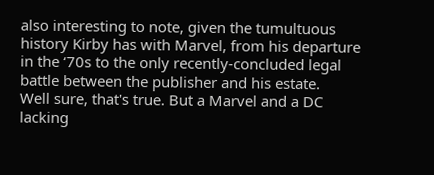also interesting to note, given the tumultuous history Kirby has with Marvel, from his departure in the ‘70s to the only recently-concluded legal battle between the publisher and his estate.
Well sure, that's true. But a Marvel and a DC lacking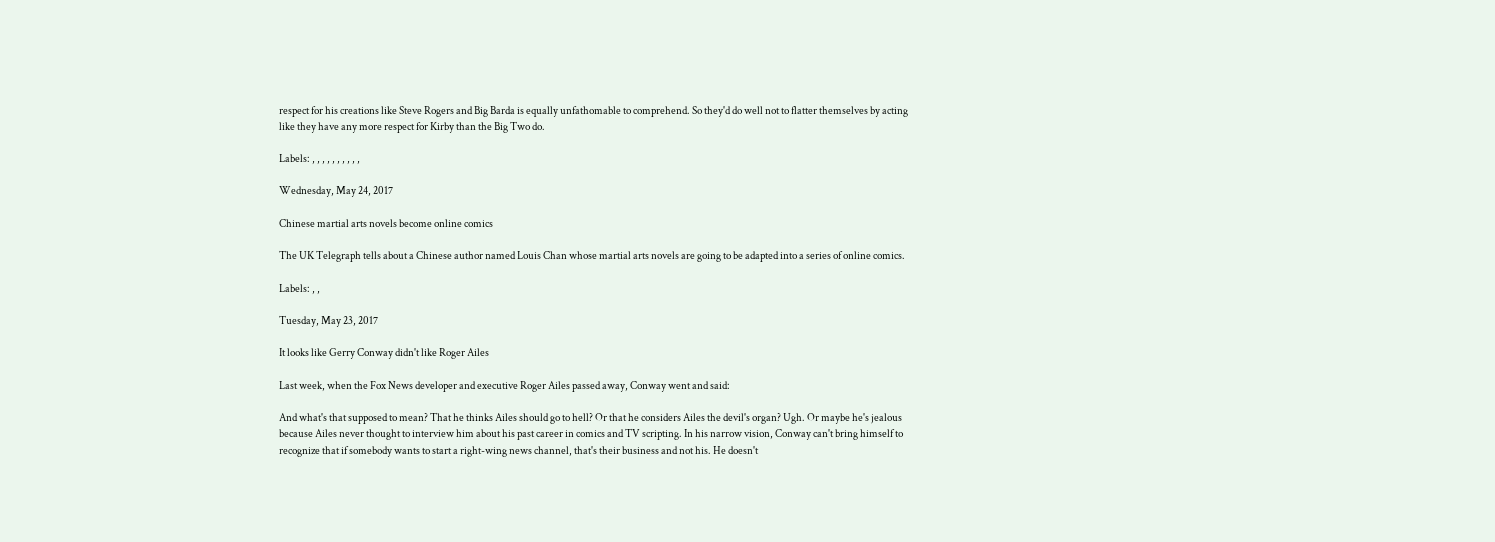respect for his creations like Steve Rogers and Big Barda is equally unfathomable to comprehend. So they'd do well not to flatter themselves by acting like they have any more respect for Kirby than the Big Two do.

Labels: , , , , , , , , , ,

Wednesday, May 24, 2017

Chinese martial arts novels become online comics

The UK Telegraph tells about a Chinese author named Louis Chan whose martial arts novels are going to be adapted into a series of online comics.

Labels: , ,

Tuesday, May 23, 2017

It looks like Gerry Conway didn't like Roger Ailes

Last week, when the Fox News developer and executive Roger Ailes passed away, Conway went and said:

And what's that supposed to mean? That he thinks Ailes should go to hell? Or that he considers Ailes the devil's organ? Ugh. Or maybe he's jealous because Ailes never thought to interview him about his past career in comics and TV scripting. In his narrow vision, Conway can't bring himself to recognize that if somebody wants to start a right-wing news channel, that's their business and not his. He doesn't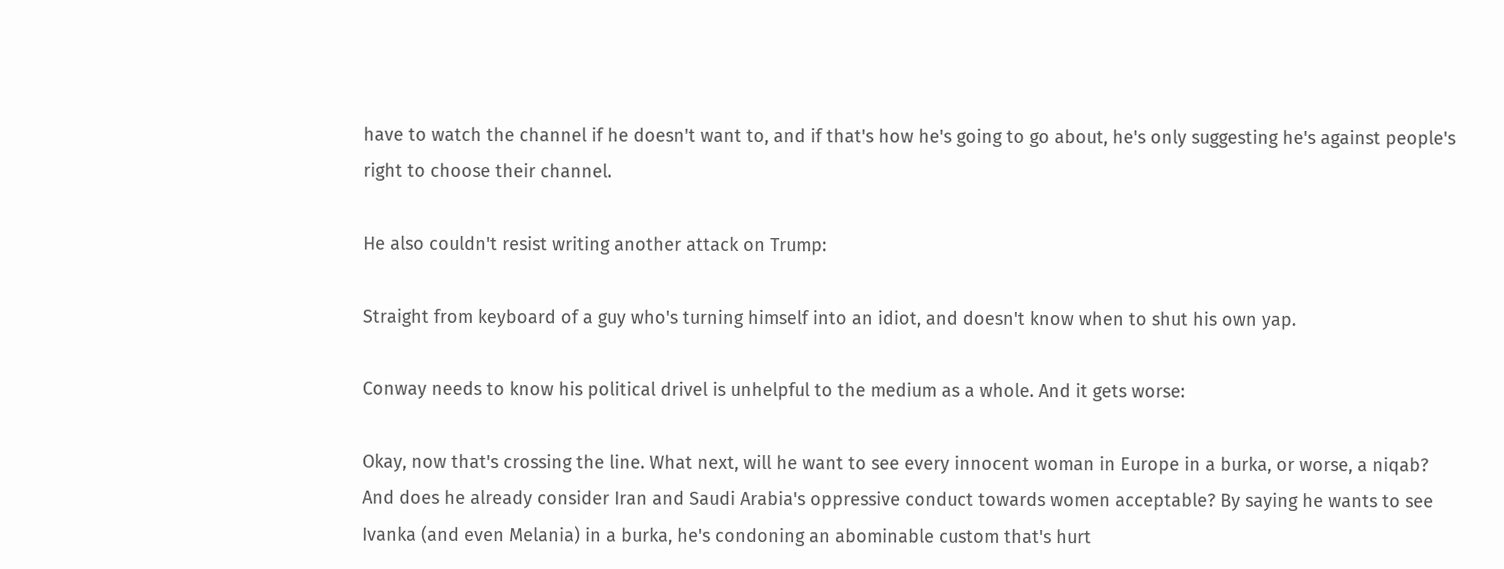have to watch the channel if he doesn't want to, and if that's how he's going to go about, he's only suggesting he's against people's right to choose their channel.

He also couldn't resist writing another attack on Trump:

Straight from keyboard of a guy who's turning himself into an idiot, and doesn't know when to shut his own yap.

Conway needs to know his political drivel is unhelpful to the medium as a whole. And it gets worse:

Okay, now that's crossing the line. What next, will he want to see every innocent woman in Europe in a burka, or worse, a niqab? And does he already consider Iran and Saudi Arabia's oppressive conduct towards women acceptable? By saying he wants to see Ivanka (and even Melania) in a burka, he's condoning an abominable custom that's hurt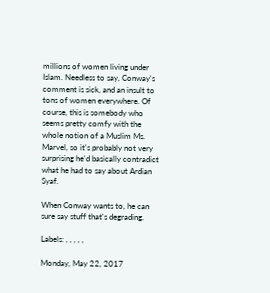millions of women living under Islam. Needless to say, Conway's comment is sick, and an insult to tons of women everywhere. Of course, this is somebody who seems pretty comfy with the whole notion of a Muslim Ms. Marvel, so it's probably not very surprising he'd basically contradict what he had to say about Ardian Syaf.

When Conway wants to, he can sure say stuff that's degrading.

Labels: , , , , ,

Monday, May 22, 2017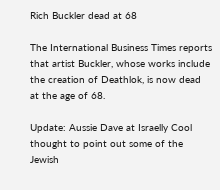Rich Buckler dead at 68

The International Business Times reports that artist Buckler, whose works include the creation of Deathlok, is now dead at the age of 68.

Update: Aussie Dave at Israelly Cool thought to point out some of the Jewish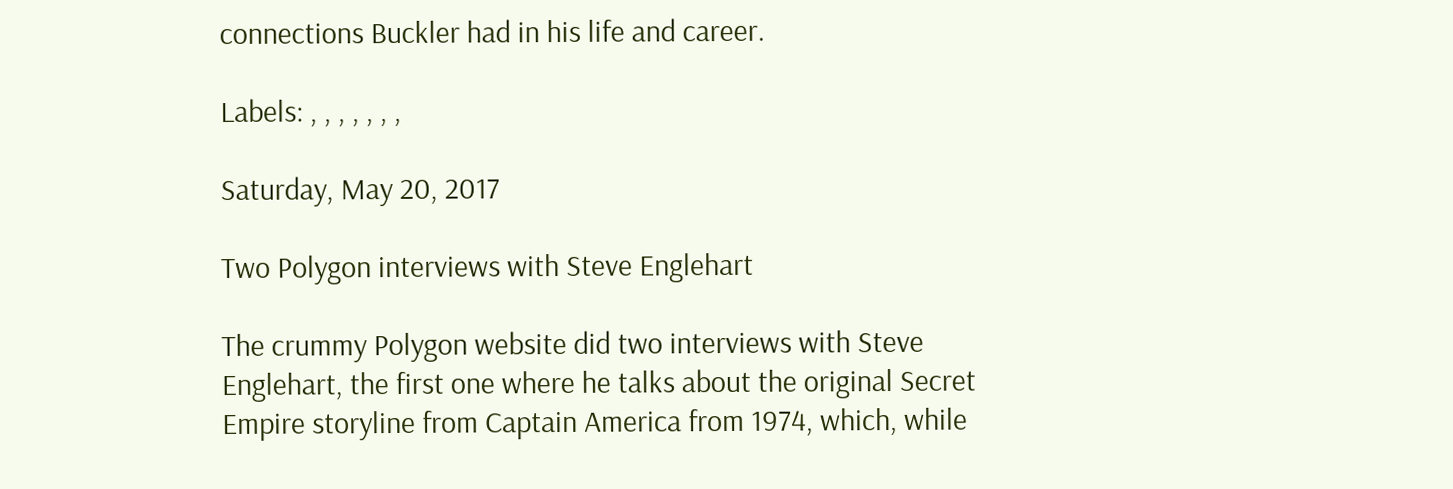connections Buckler had in his life and career.

Labels: , , , , , , ,

Saturday, May 20, 2017

Two Polygon interviews with Steve Englehart

The crummy Polygon website did two interviews with Steve Englehart, the first one where he talks about the original Secret Empire storyline from Captain America from 1974, which, while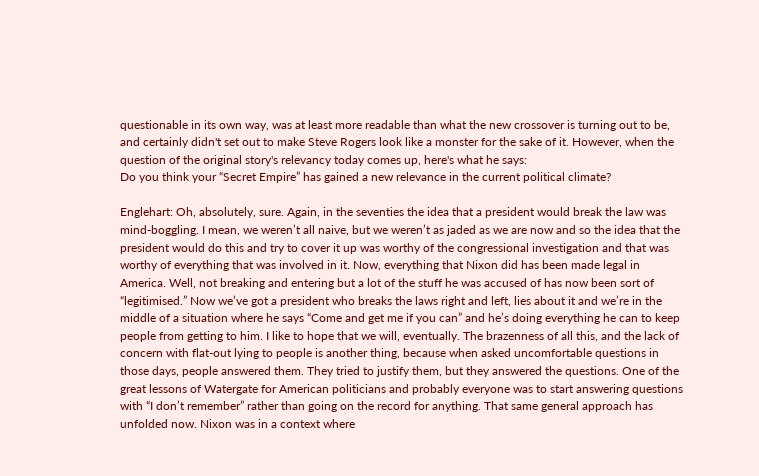questionable in its own way, was at least more readable than what the new crossover is turning out to be, and certainly didn't set out to make Steve Rogers look like a monster for the sake of it. However, when the question of the original story's relevancy today comes up, here's what he says:
Do you think your “Secret Empire” has gained a new relevance in the current political climate?

Englehart: Oh, absolutely, sure. Again, in the seventies the idea that a president would break the law was mind-boggling. I mean, we weren’t all naive, but we weren’t as jaded as we are now and so the idea that the president would do this and try to cover it up was worthy of the congressional investigation and that was worthy of everything that was involved in it. Now, everything that Nixon did has been made legal in America. Well, not breaking and entering but a lot of the stuff he was accused of has now been sort of “legitimised.” Now we’ve got a president who breaks the laws right and left, lies about it and we’re in the middle of a situation where he says “Come and get me if you can” and he’s doing everything he can to keep people from getting to him. I like to hope that we will, eventually. The brazenness of all this, and the lack of concern with flat-out lying to people is another thing, because when asked uncomfortable questions in those days, people answered them. They tried to justify them, but they answered the questions. One of the great lessons of Watergate for American politicians and probably everyone was to start answering questions with “I don’t remember” rather than going on the record for anything. That same general approach has unfolded now. Nixon was in a context where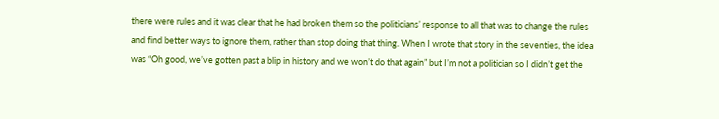there were rules and it was clear that he had broken them so the politicians’ response to all that was to change the rules and find better ways to ignore them, rather than stop doing that thing. When I wrote that story in the seventies, the idea was “Oh good, we’ve gotten past a blip in history and we won’t do that again” but I’m not a politician so I didn’t get the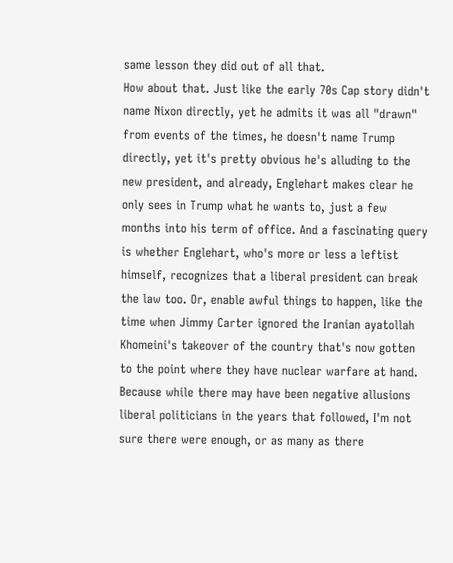same lesson they did out of all that.
How about that. Just like the early 70s Cap story didn't name Nixon directly, yet he admits it was all "drawn" from events of the times, he doesn't name Trump directly, yet it's pretty obvious he's alluding to the new president, and already, Englehart makes clear he only sees in Trump what he wants to, just a few months into his term of office. And a fascinating query is whether Englehart, who's more or less a leftist himself, recognizes that a liberal president can break the law too. Or, enable awful things to happen, like the time when Jimmy Carter ignored the Iranian ayatollah Khomeini's takeover of the country that's now gotten to the point where they have nuclear warfare at hand. Because while there may have been negative allusions liberal politicians in the years that followed, I'm not sure there were enough, or as many as there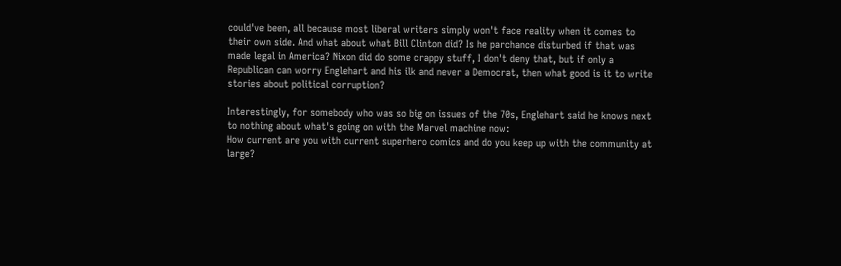could've been, all because most liberal writers simply won't face reality when it comes to their own side. And what about what Bill Clinton did? Is he parchance disturbed if that was made legal in America? Nixon did do some crappy stuff, I don't deny that, but if only a Republican can worry Englehart and his ilk and never a Democrat, then what good is it to write stories about political corruption?

Interestingly, for somebody who was so big on issues of the 70s, Englehart said he knows next to nothing about what's going on with the Marvel machine now:
How current are you with current superhero comics and do you keep up with the community at large?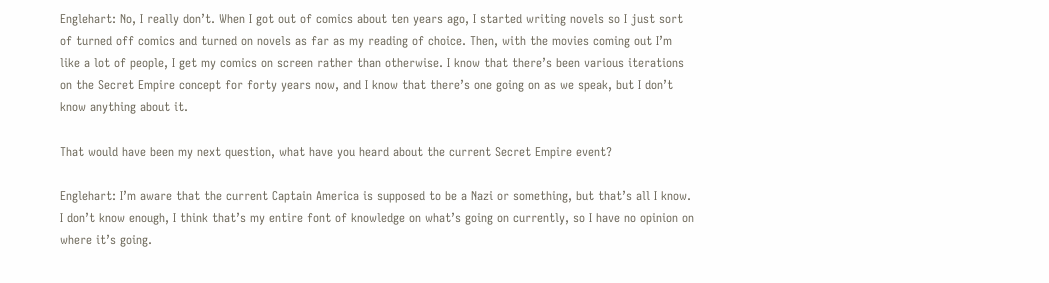Englehart: No, I really don’t. When I got out of comics about ten years ago, I started writing novels so I just sort of turned off comics and turned on novels as far as my reading of choice. Then, with the movies coming out I’m like a lot of people, I get my comics on screen rather than otherwise. I know that there’s been various iterations on the Secret Empire concept for forty years now, and I know that there’s one going on as we speak, but I don’t know anything about it.

That would have been my next question, what have you heard about the current Secret Empire event?

Englehart: I’m aware that the current Captain America is supposed to be a Nazi or something, but that’s all I know. I don’t know enough, I think that’s my entire font of knowledge on what’s going on currently, so I have no opinion on where it’s going.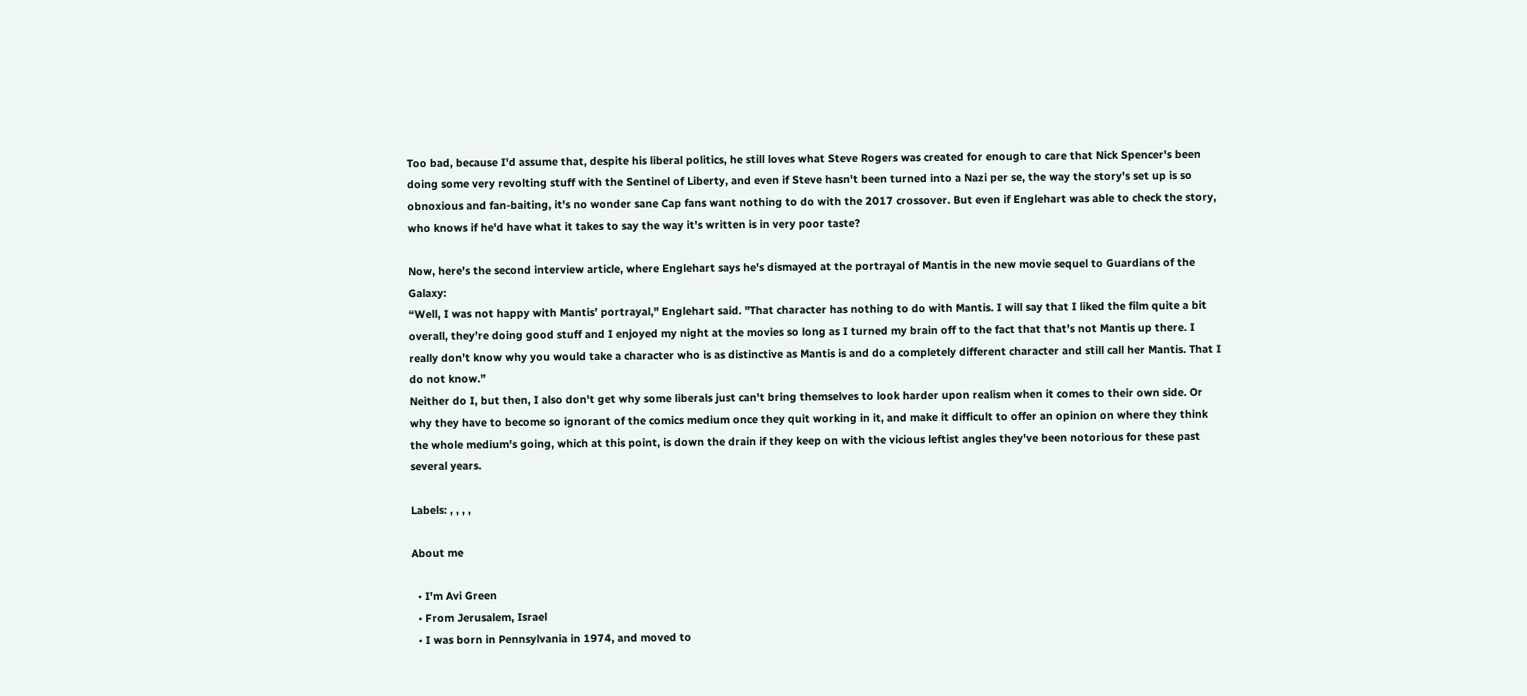Too bad, because I'd assume that, despite his liberal politics, he still loves what Steve Rogers was created for enough to care that Nick Spencer's been doing some very revolting stuff with the Sentinel of Liberty, and even if Steve hasn't been turned into a Nazi per se, the way the story's set up is so obnoxious and fan-baiting, it's no wonder sane Cap fans want nothing to do with the 2017 crossover. But even if Englehart was able to check the story, who knows if he'd have what it takes to say the way it's written is in very poor taste?

Now, here's the second interview article, where Englehart says he's dismayed at the portrayal of Mantis in the new movie sequel to Guardians of the Galaxy:
“Well, I was not happy with Mantis’ portrayal," Englehart said. "That character has nothing to do with Mantis. I will say that I liked the film quite a bit overall, they’re doing good stuff and I enjoyed my night at the movies so long as I turned my brain off to the fact that that’s not Mantis up there. I really don’t know why you would take a character who is as distinctive as Mantis is and do a completely different character and still call her Mantis. That I do not know.”
Neither do I, but then, I also don't get why some liberals just can't bring themselves to look harder upon realism when it comes to their own side. Or why they have to become so ignorant of the comics medium once they quit working in it, and make it difficult to offer an opinion on where they think the whole medium's going, which at this point, is down the drain if they keep on with the vicious leftist angles they've been notorious for these past several years.

Labels: , , , ,

About me

  • I'm Avi Green
  • From Jerusalem, Israel
  • I was born in Pennsylvania in 1974, and moved to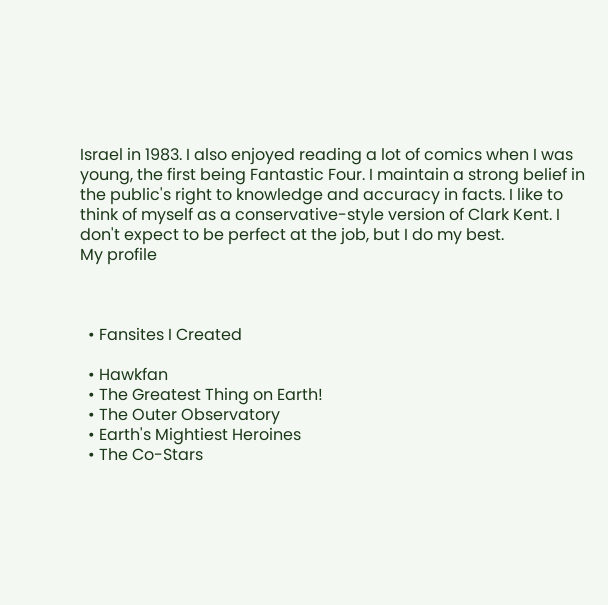Israel in 1983. I also enjoyed reading a lot of comics when I was young, the first being Fantastic Four. I maintain a strong belief in the public's right to knowledge and accuracy in facts. I like to think of myself as a conservative-style version of Clark Kent. I don't expect to be perfect at the job, but I do my best.
My profile



  • Fansites I Created

  • Hawkfan
  • The Greatest Thing on Earth!
  • The Outer Observatory
  • Earth's Mightiest Heroines
  • The Co-Stars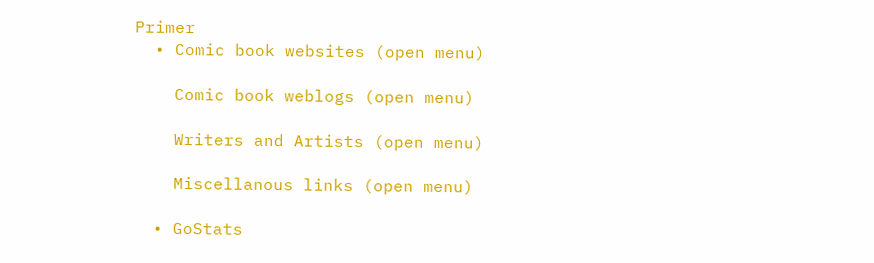Primer
  • Comic book websites (open menu)

    Comic book weblogs (open menu)

    Writers and Artists (open menu)

    Miscellanous links (open menu)

  • GoStats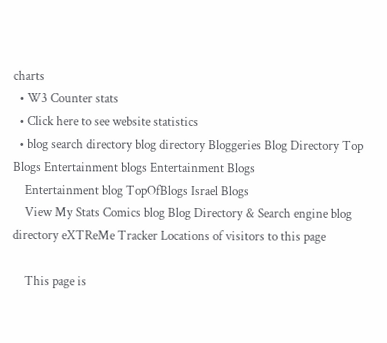charts
  • W3 Counter stats
  • Click here to see website statistics
  • blog search directory blog directory Bloggeries Blog Directory Top Blogs Entertainment blogs Entertainment Blogs
    Entertainment blog TopOfBlogs Israel Blogs
    View My Stats Comics blog Blog Directory & Search engine blog directory eXTReMe Tracker Locations of visitors to this page

    This page is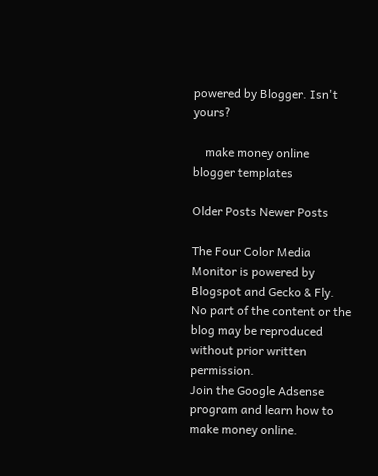powered by Blogger. Isn't yours?

    make money online blogger templates

Older Posts Newer Posts

The Four Color Media Monitor is powered by Blogspot and Gecko & Fly.
No part of the content or the blog may be reproduced without prior written permission.
Join the Google Adsense program and learn how to make money online.